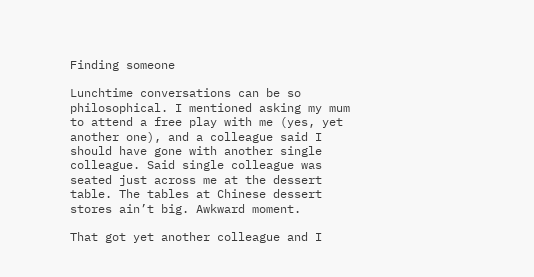Finding someone

Lunchtime conversations can be so philosophical. I mentioned asking my mum to attend a free play with me (yes, yet another one), and a colleague said I should have gone with another single colleague. Said single colleague was seated just across me at the dessert table. The tables at Chinese dessert stores ain’t big. Awkward moment.

That got yet another colleague and I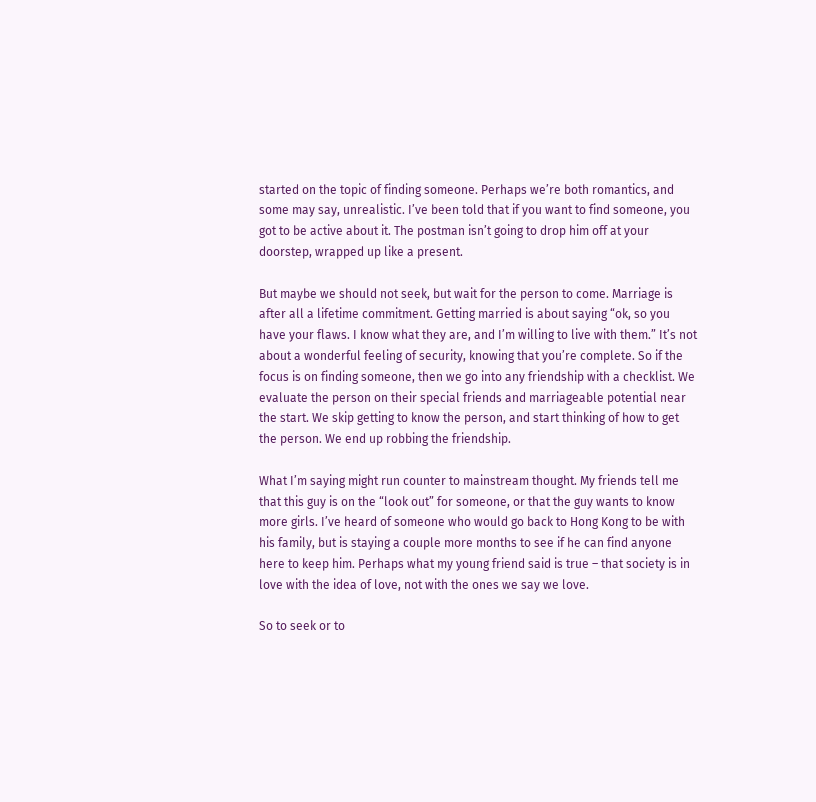started on the topic of finding someone. Perhaps we’re both romantics, and some may say, unrealistic. I’ve been told that if you want to find someone, you got to be active about it. The postman isn’t going to drop him off at your doorstep, wrapped up like a present.

But maybe we should not seek, but wait for the person to come. Marriage is after all a lifetime commitment. Getting married is about saying “ok, so you have your flaws. I know what they are, and I’m willing to live with them.” It’s not about a wonderful feeling of security, knowing that you’re complete. So if the focus is on finding someone, then we go into any friendship with a checklist. We evaluate the person on their special friends and marriageable potential near the start. We skip getting to know the person, and start thinking of how to get the person. We end up robbing the friendship.

What I’m saying might run counter to mainstream thought. My friends tell me that this guy is on the “look out” for someone, or that the guy wants to know more girls. I’ve heard of someone who would go back to Hong Kong to be with his family, but is staying a couple more months to see if he can find anyone here to keep him. Perhaps what my young friend said is true – that society is in love with the idea of love, not with the ones we say we love.

So to seek or to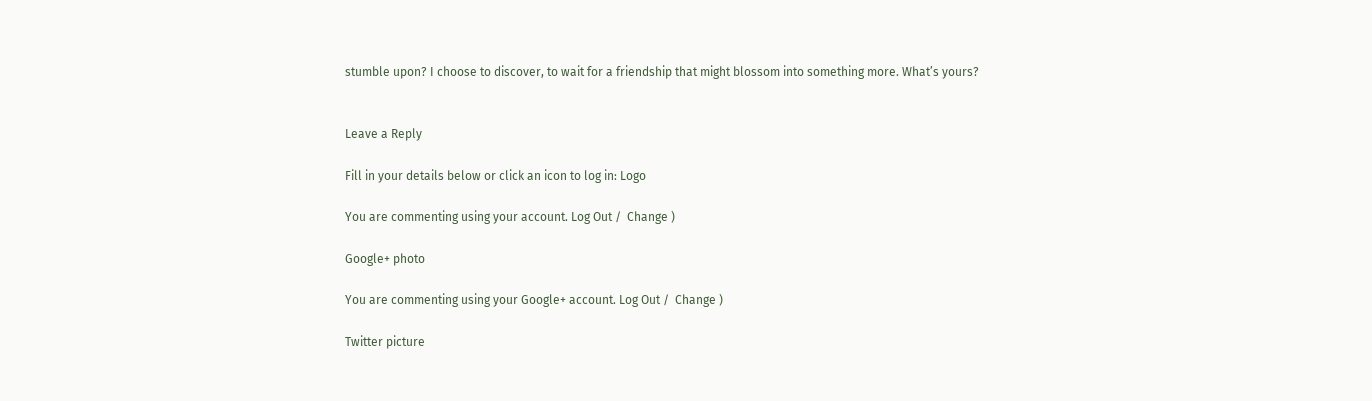stumble upon? I choose to discover, to wait for a friendship that might blossom into something more. What’s yours?


Leave a Reply

Fill in your details below or click an icon to log in: Logo

You are commenting using your account. Log Out /  Change )

Google+ photo

You are commenting using your Google+ account. Log Out /  Change )

Twitter picture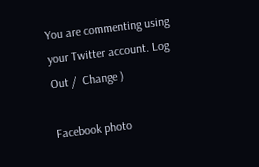You are commenting using your Twitter account. Log Out /  Change )

Facebook photo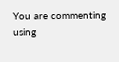You are commenting using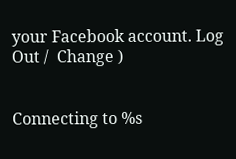your Facebook account. Log Out /  Change )


Connecting to %s